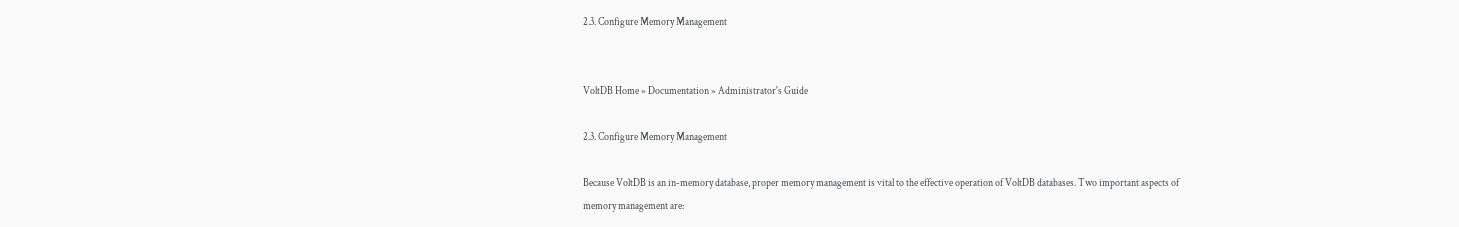2.3. Configure Memory Management


VoltDB Home » Documentation » Administrator's Guide

2.3. Configure Memory Management

Because VoltDB is an in-memory database, proper memory management is vital to the effective operation of VoltDB databases. Two important aspects of memory management are: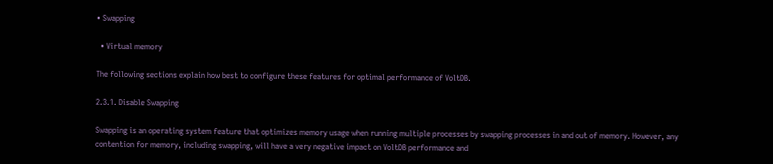• Swapping

  • Virtual memory

The following sections explain how best to configure these features for optimal performance of VoltDB.

2.3.1. Disable Swapping

Swapping is an operating system feature that optimizes memory usage when running multiple processes by swapping processes in and out of memory. However, any contention for memory, including swapping, will have a very negative impact on VoltDB performance and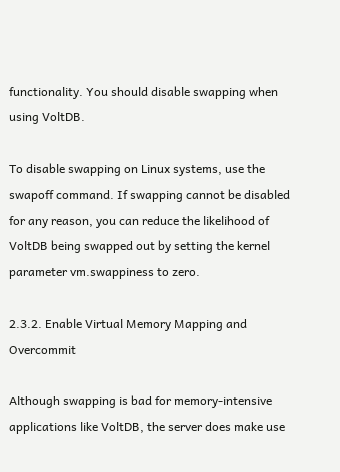functionality. You should disable swapping when using VoltDB.

To disable swapping on Linux systems, use the swapoff command. If swapping cannot be disabled for any reason, you can reduce the likelihood of VoltDB being swapped out by setting the kernel parameter vm.swappiness to zero.

2.3.2. Enable Virtual Memory Mapping and Overcommit

Although swapping is bad for memory-intensive applications like VoltDB, the server does make use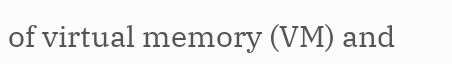of virtual memory (VM) and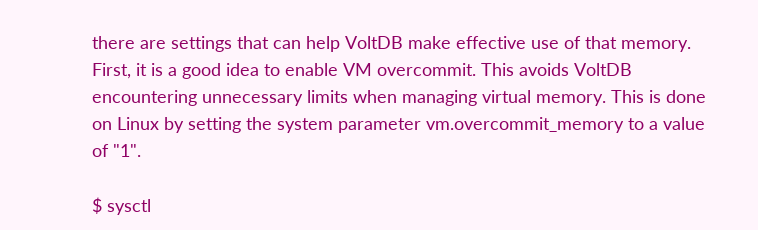there are settings that can help VoltDB make effective use of that memory. First, it is a good idea to enable VM overcommit. This avoids VoltDB encountering unnecessary limits when managing virtual memory. This is done on Linux by setting the system parameter vm.overcommit_memory to a value of "1".

$ sysctl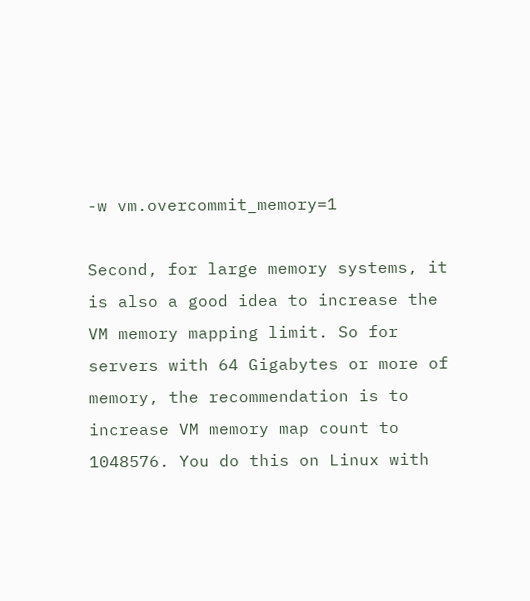-w vm.overcommit_memory=1

Second, for large memory systems, it is also a good idea to increase the VM memory mapping limit. So for servers with 64 Gigabytes or more of memory, the recommendation is to increase VM memory map count to 1048576. You do this on Linux with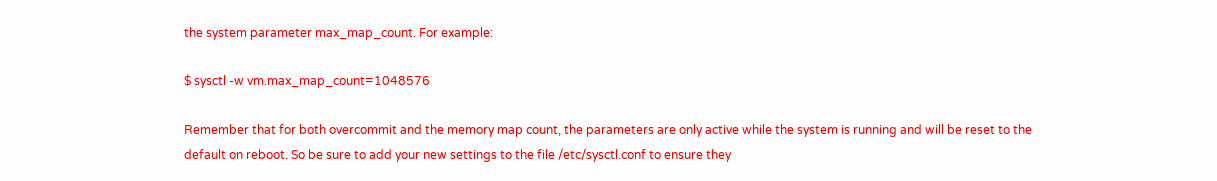the system parameter max_map_count. For example:

$ sysctl -w vm.max_map_count=1048576

Remember that for both overcommit and the memory map count, the parameters are only active while the system is running and will be reset to the default on reboot. So be sure to add your new settings to the file /etc/sysctl.conf to ensure they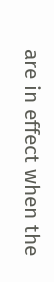are in effect when the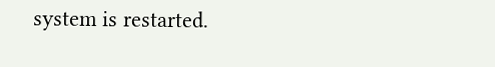system is restarted.